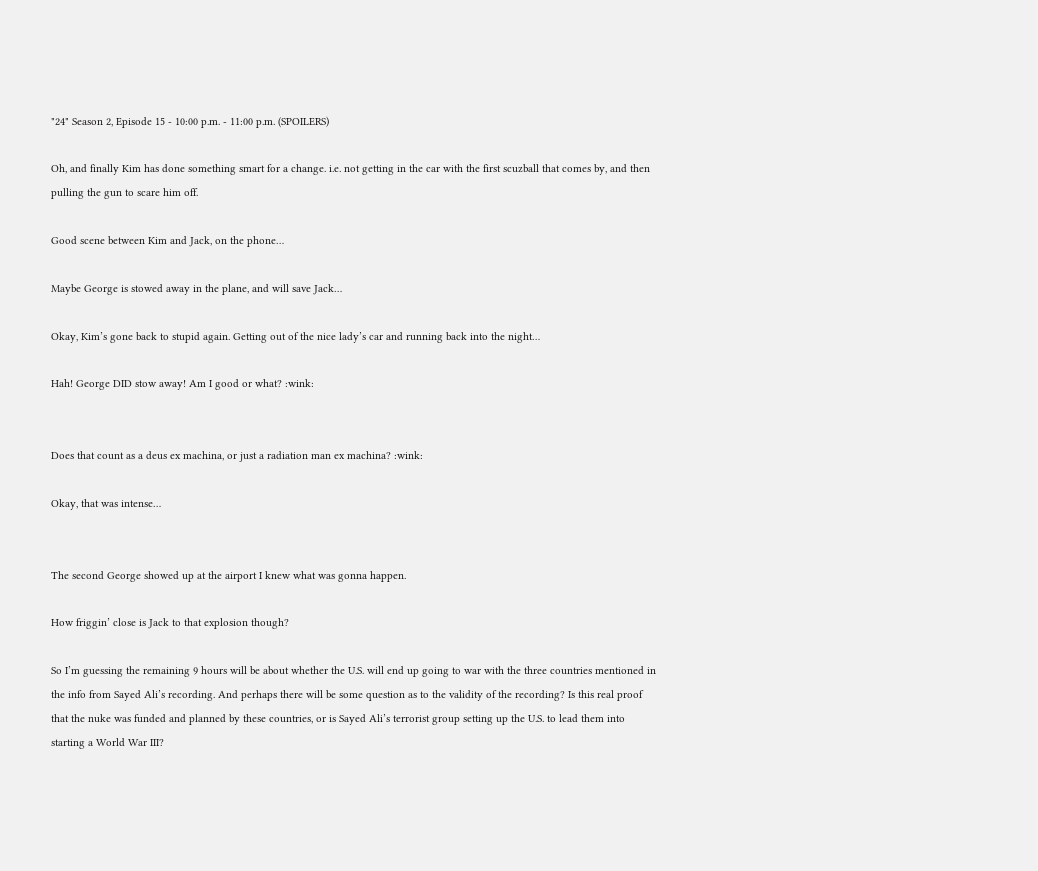"24" Season 2, Episode 15 - 10:00 p.m. - 11:00 p.m. (SPOILERS)

Oh, and finally Kim has done something smart for a change. i.e. not getting in the car with the first scuzball that comes by, and then pulling the gun to scare him off.

Good scene between Kim and Jack, on the phone…

Maybe George is stowed away in the plane, and will save Jack…

Okay, Kim’s gone back to stupid again. Getting out of the nice lady’s car and running back into the night…

Hah! George DID stow away! Am I good or what? :wink:


Does that count as a deus ex machina, or just a radiation man ex machina? :wink:

Okay, that was intense…


The second George showed up at the airport I knew what was gonna happen.

How friggin’ close is Jack to that explosion though?

So I’m guessing the remaining 9 hours will be about whether the U.S. will end up going to war with the three countries mentioned in the info from Sayed Ali’s recording. And perhaps there will be some question as to the validity of the recording? Is this real proof that the nuke was funded and planned by these countries, or is Sayed Ali’s terrorist group setting up the U.S. to lead them into starting a World War III?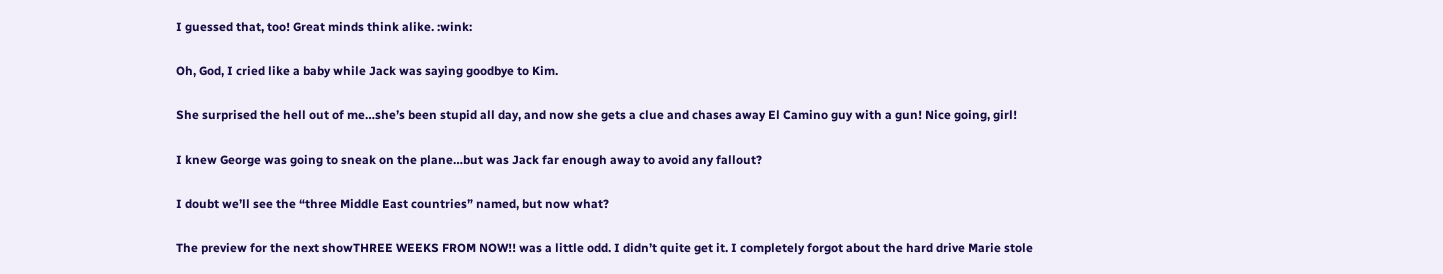I guessed that, too! Great minds think alike. :wink:

Oh, God, I cried like a baby while Jack was saying goodbye to Kim.

She surprised the hell out of me…she’s been stupid all day, and now she gets a clue and chases away El Camino guy with a gun! Nice going, girl!

I knew George was going to sneak on the plane…but was Jack far enough away to avoid any fallout?

I doubt we’ll see the “three Middle East countries” named, but now what?

The preview for the next showTHREE WEEKS FROM NOW!! was a little odd. I didn’t quite get it. I completely forgot about the hard drive Marie stole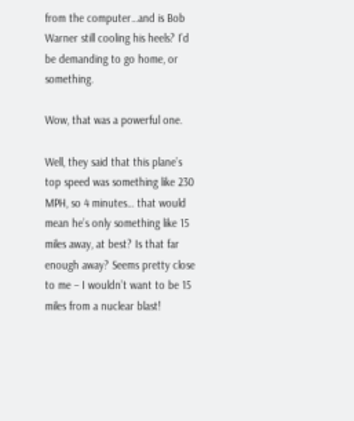from the computer…and is Bob Warner still cooling his heels? I’d be demanding to go home, or something.

Wow, that was a powerful one.

Well, they said that this plane’s top speed was something like 230 MPH, so 4 minutes… that would mean he’s only something like 15 miles away, at best? Is that far enough away? Seems pretty close to me – I wouldn’t want to be 15 miles from a nuclear blast!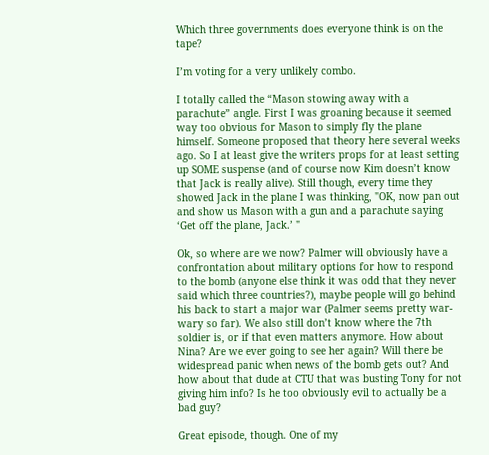Which three governments does everyone think is on the tape?

I’m voting for a very unlikely combo.

I totally called the “Mason stowing away with a parachute” angle. First I was groaning because it seemed way too obvious for Mason to simply fly the plane himself. Someone proposed that theory here several weeks ago. So I at least give the writers props for at least setting up SOME suspense (and of course now Kim doesn’t know that Jack is really alive). Still though, every time they showed Jack in the plane I was thinking, "OK, now pan out and show us Mason with a gun and a parachute saying ‘Get off the plane, Jack.’ "

Ok, so where are we now? Palmer will obviously have a confrontation about military options for how to respond to the bomb (anyone else think it was odd that they never said which three countries?), maybe people will go behind his back to start a major war (Palmer seems pretty war-wary so far). We also still don’t know where the 7th soldier is, or if that even matters anymore. How about Nina? Are we ever going to see her again? Will there be widespread panic when news of the bomb gets out? And how about that dude at CTU that was busting Tony for not giving him info? Is he too obviously evil to actually be a bad guy?

Great episode, though. One of my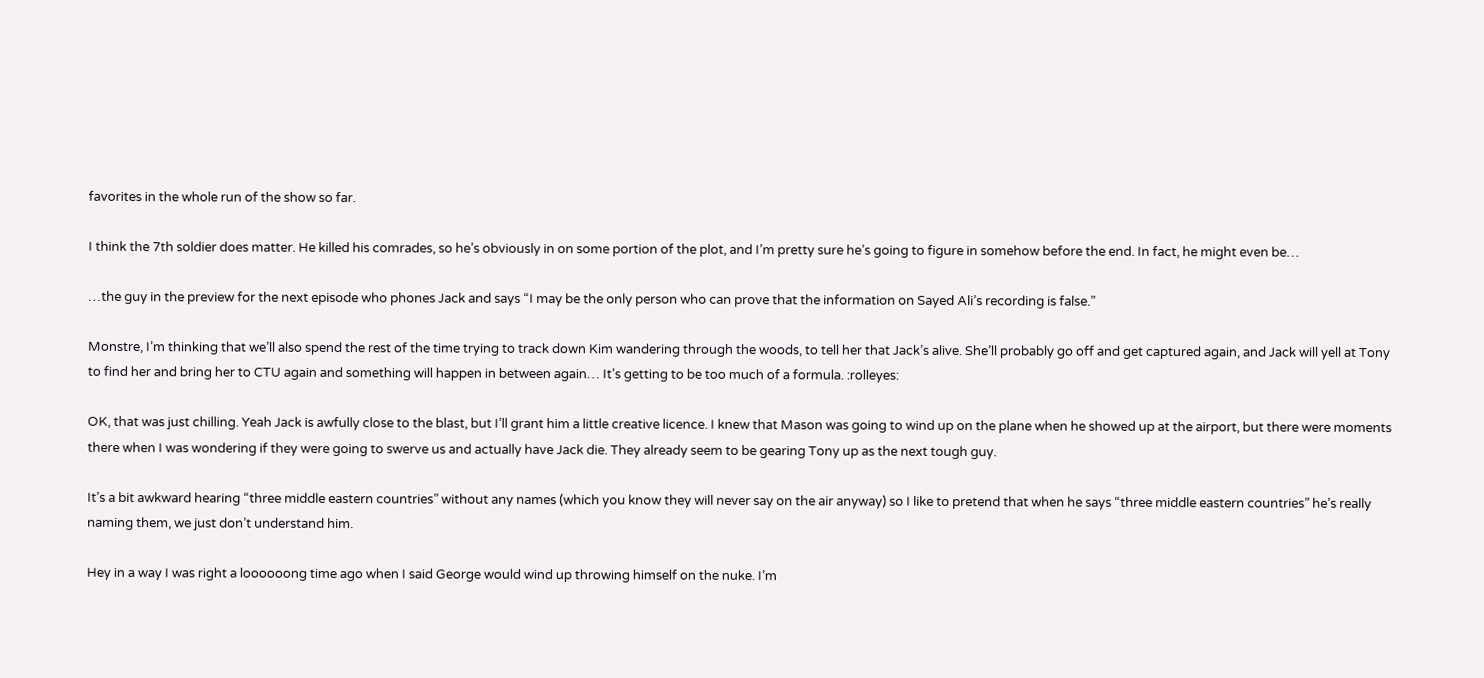favorites in the whole run of the show so far.

I think the 7th soldier does matter. He killed his comrades, so he’s obviously in on some portion of the plot, and I’m pretty sure he’s going to figure in somehow before the end. In fact, he might even be…

…the guy in the preview for the next episode who phones Jack and says “I may be the only person who can prove that the information on Sayed Ali’s recording is false.”

Monstre, I’m thinking that we’ll also spend the rest of the time trying to track down Kim wandering through the woods, to tell her that Jack’s alive. She’ll probably go off and get captured again, and Jack will yell at Tony to find her and bring her to CTU again and something will happen in between again… It’s getting to be too much of a formula. :rolleyes:

OK, that was just chilling. Yeah Jack is awfully close to the blast, but I’ll grant him a little creative licence. I knew that Mason was going to wind up on the plane when he showed up at the airport, but there were moments there when I was wondering if they were going to swerve us and actually have Jack die. They already seem to be gearing Tony up as the next tough guy.

It’s a bit awkward hearing “three middle eastern countries” without any names (which you know they will never say on the air anyway) so I like to pretend that when he says “three middle eastern countries” he’s really naming them, we just don’t understand him.

Hey in a way I was right a loooooong time ago when I said George would wind up throwing himself on the nuke. I’m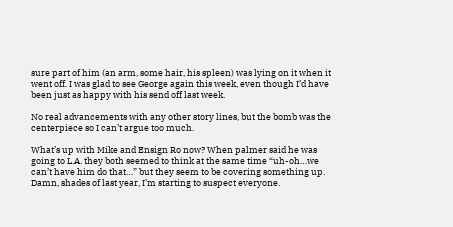sure part of him (an arm, some hair, his spleen) was lying on it when it went off. I was glad to see George again this week, even though I’d have been just as happy with his send off last week.

No real advancements with any other story lines, but the bomb was the centerpiece so I can’t argue too much.

What’s up with Mike and Ensign Ro now? When palmer said he was going to L.A. they both seemed to think at the same time “uh-oh…we can’t have him do that…” but they seem to be covering something up. Damn, shades of last year, I’m starting to suspect everyone.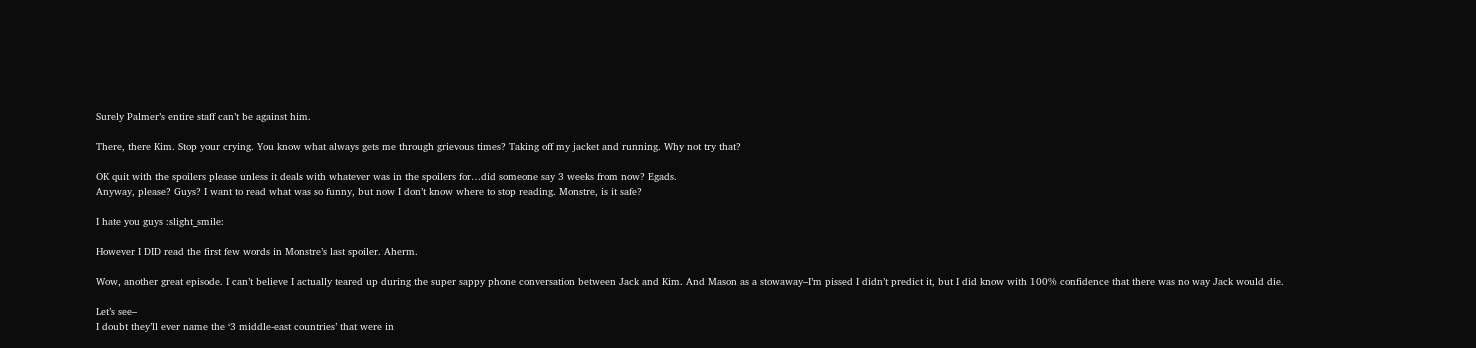Surely Palmer’s entire staff can’t be against him.

There, there Kim. Stop your crying. You know what always gets me through grievous times? Taking off my jacket and running. Why not try that?

OK quit with the spoilers please unless it deals with whatever was in the spoilers for…did someone say 3 weeks from now? Egads.
Anyway, please? Guys? I want to read what was so funny, but now I don’t know where to stop reading. Monstre, is it safe?

I hate you guys :slight_smile:

However I DID read the first few words in Monstre’s last spoiler. Aherm.

Wow, another great episode. I can’t believe I actually teared up during the super sappy phone conversation between Jack and Kim. And Mason as a stowaway–I’m pissed I didn’t predict it, but I did know with 100% confidence that there was no way Jack would die.

Let’s see–
I doubt they’ll ever name the ‘3 middle-east countries’ that were in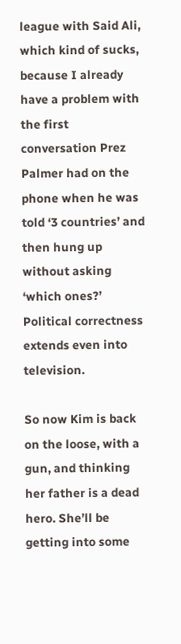league with Said Ali, which kind of sucks, because I already have a problem with the first conversation Prez Palmer had on the phone when he was told ‘3 countries’ and then hung up without asking ‘which ones?’ Political correctness extends even into television.

So now Kim is back on the loose, with a gun, and thinking her father is a dead hero. She’ll be getting into some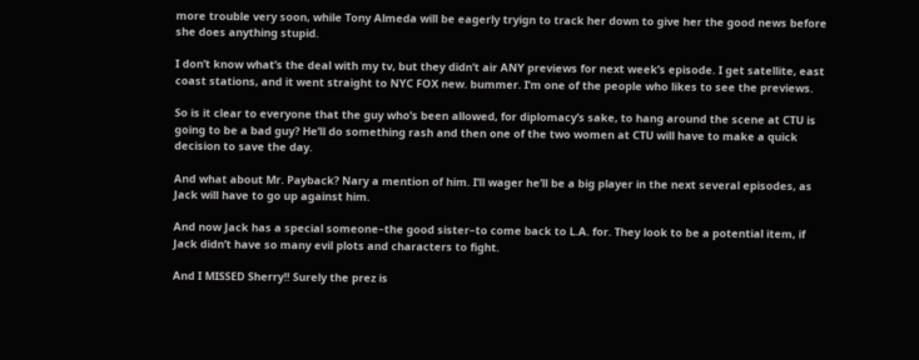more trouble very soon, while Tony Almeda will be eagerly tryign to track her down to give her the good news before she does anything stupid.

I don’t know what’s the deal with my tv, but they didn’t air ANY previews for next week’s episode. I get satellite, east coast stations, and it went straight to NYC FOX new. bummer. I’m one of the people who likes to see the previews.

So is it clear to everyone that the guy who’s been allowed, for diplomacy’s sake, to hang around the scene at CTU is going to be a bad guy? He’ll do something rash and then one of the two women at CTU will have to make a quick decision to save the day.

And what about Mr. Payback? Nary a mention of him. I’ll wager he’ll be a big player in the next several episodes, as Jack will have to go up against him.

And now Jack has a special someone–the good sister–to come back to L.A. for. They look to be a potential item, if Jack didn’t have so many evil plots and characters to fight.

And I MISSED Sherry!! Surely the prez is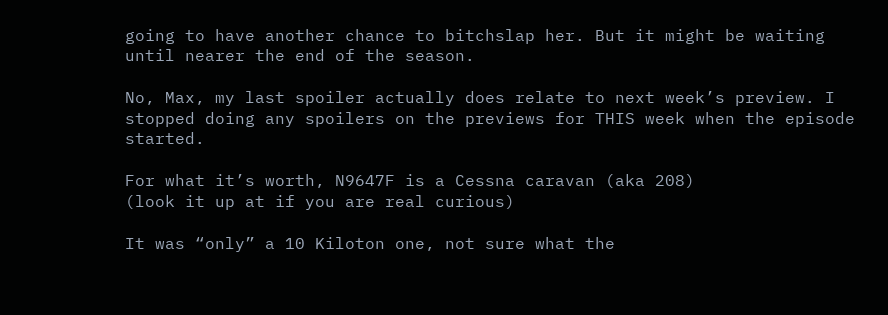going to have another chance to bitchslap her. But it might be waiting until nearer the end of the season.

No, Max, my last spoiler actually does relate to next week’s preview. I stopped doing any spoilers on the previews for THIS week when the episode started.

For what it’s worth, N9647F is a Cessna caravan (aka 208)
(look it up at if you are real curious)

It was “only” a 10 Kiloton one, not sure what the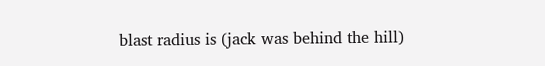blast radius is (jack was behind the hill)